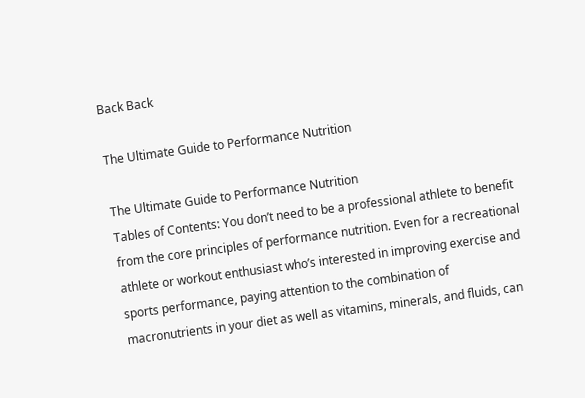Back Back

The Ultimate Guide to Performance Nutrition

The Ultimate Guide to Performance Nutrition
Tables of Contents: You don’t need to be a professional athlete to benefit from the core principles of performance nutrition. Even for a recreational athlete or workout enthusiast who’s interested in improving exercise and sports performance, paying attention to the combination of macronutrients in your diet as well as vitamins, minerals, and fluids, can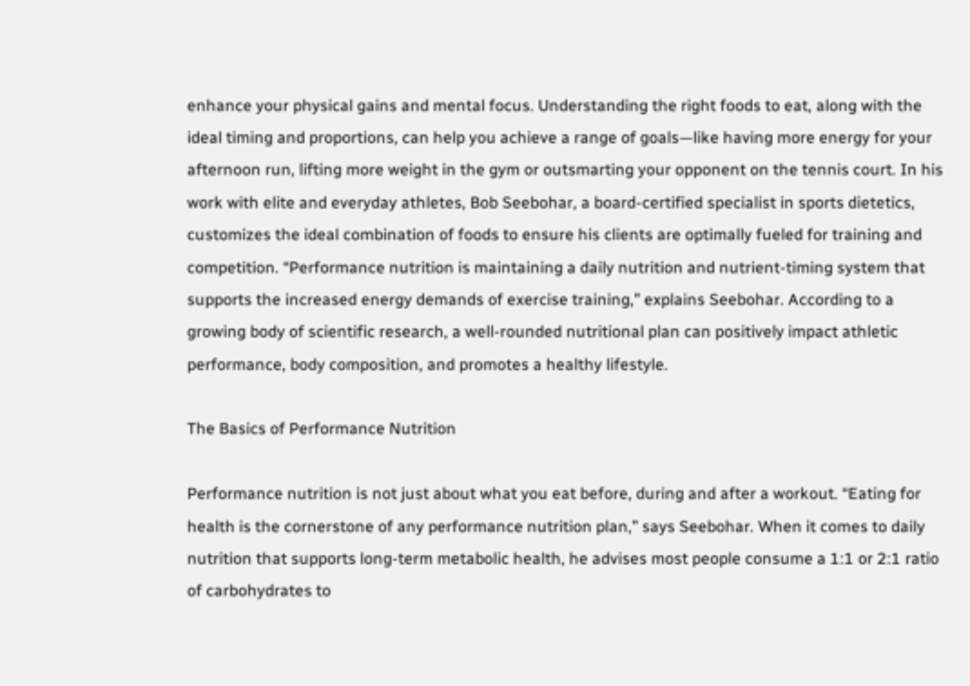enhance your physical gains and mental focus. Understanding the right foods to eat, along with the ideal timing and proportions, can help you achieve a range of goals—like having more energy for your afternoon run, lifting more weight in the gym or outsmarting your opponent on the tennis court. In his work with elite and everyday athletes, Bob Seebohar, a board-certified specialist in sports dietetics, customizes the ideal combination of foods to ensure his clients are optimally fueled for training and competition. “Performance nutrition is maintaining a daily nutrition and nutrient-timing system that supports the increased energy demands of exercise training,” explains Seebohar. According to a growing body of scientific research, a well-rounded nutritional plan can positively impact athletic performance, body composition, and promotes a healthy lifestyle.

The Basics of Performance Nutrition

Performance nutrition is not just about what you eat before, during and after a workout. “Eating for health is the cornerstone of any performance nutrition plan,” says Seebohar. When it comes to daily nutrition that supports long-term metabolic health, he advises most people consume a 1:1 or 2:1 ratio of carbohydrates to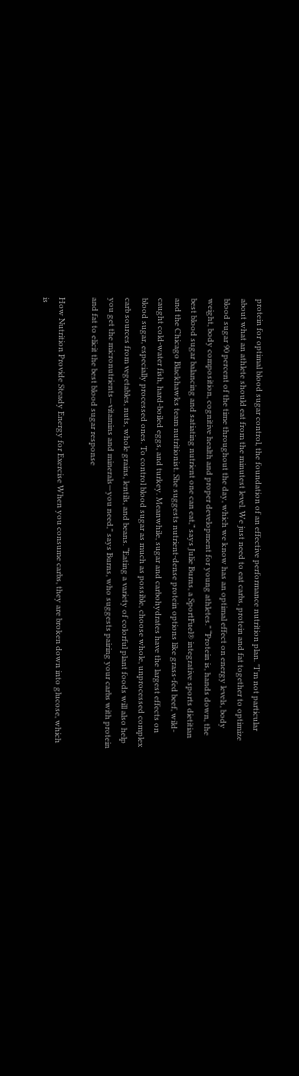protein for optimal blood sugar control, the foundation of an effective performance nutrition plan. "I'm not particular about what an athlete should eat from the minutest level. We just need to eat carbs, protein and fat together to optimize blood sugar 90 percent of the time throughout the day, which we know has an optimal effect on energy levels, body weight, body composition, cognitive health and proper development for young athletes." “Protein is, hands down, the best blood sugar balancing and satiating nutrient one can eat,” says Julie Burns, a SportFuel® integrative sports dietitian and the Chicago Blackhawks team nutritionist. She suggests nutrient-dense protein options like grass-fed beef, wild-caught cold-water fish, hard-boiled eggs, and turkey. Meanwhile, sugar and carbohydrates have the largest effects on blood sugar, especially processed ones. To control blood sugar as much as possible, choose whole, unprocessed complex carb sources from vegetables, nuts, whole grains, lentils, and beans. “Eating a variety of colorful plant foods will also help you get the micronutrients—vitamins and minerals—you need," says Burns, who suggests pairing your carbs with protein and fat to elicit the best blood sugar response

How Nutrition Provide Steady Energy for Exercise When you consume carbs, they are broken down into glucose, which is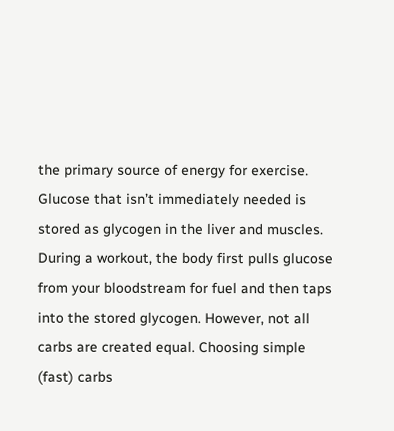the primary source of energy for exercise. Glucose that isn’t immediately needed is stored as glycogen in the liver and muscles. During a workout, the body first pulls glucose from your bloodstream for fuel and then taps into the stored glycogen. However, not all carbs are created equal. Choosing simple (fast) carbs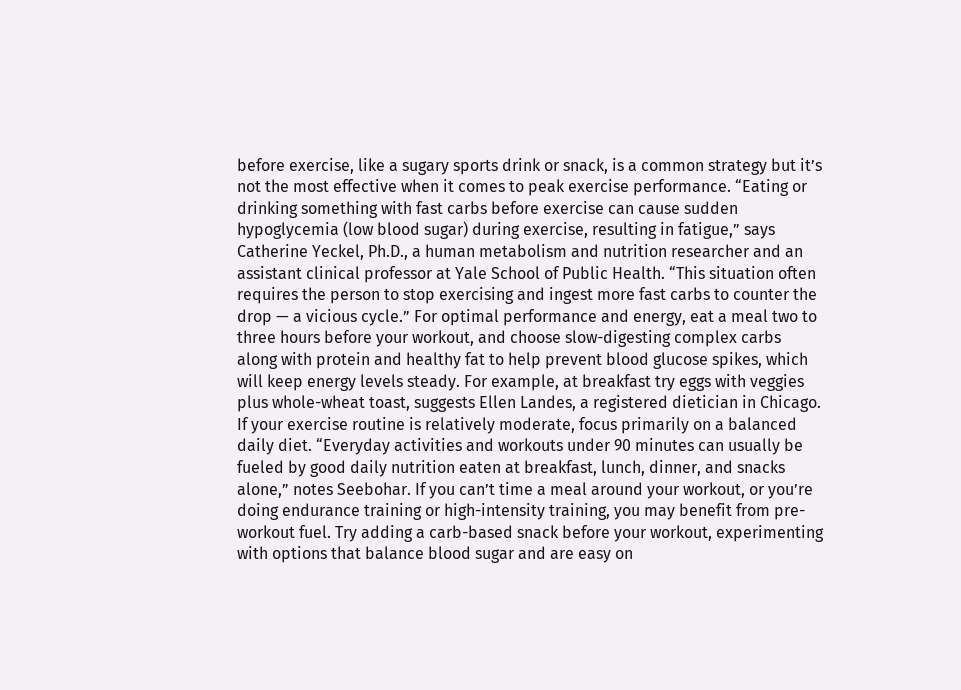before exercise, like a sugary sports drink or snack, is a common strategy but it’s not the most effective when it comes to peak exercise performance. “Eating or drinking something with fast carbs before exercise can cause sudden hypoglycemia (low blood sugar) during exercise, resulting in fatigue,” says Catherine Yeckel, Ph.D., a human metabolism and nutrition researcher and an assistant clinical professor at Yale School of Public Health. “This situation often requires the person to stop exercising and ingest more fast carbs to counter the drop — a vicious cycle.” For optimal performance and energy, eat a meal two to three hours before your workout, and choose slow-digesting complex carbs along with protein and healthy fat to help prevent blood glucose spikes, which will keep energy levels steady. For example, at breakfast try eggs with veggies plus whole-wheat toast, suggests Ellen Landes, a registered dietician in Chicago. If your exercise routine is relatively moderate, focus primarily on a balanced daily diet. “Everyday activities and workouts under 90 minutes can usually be fueled by good daily nutrition eaten at breakfast, lunch, dinner, and snacks alone,” notes Seebohar. If you can’t time a meal around your workout, or you’re doing endurance training or high-intensity training, you may benefit from pre-workout fuel. Try adding a carb-based snack before your workout, experimenting with options that balance blood sugar and are easy on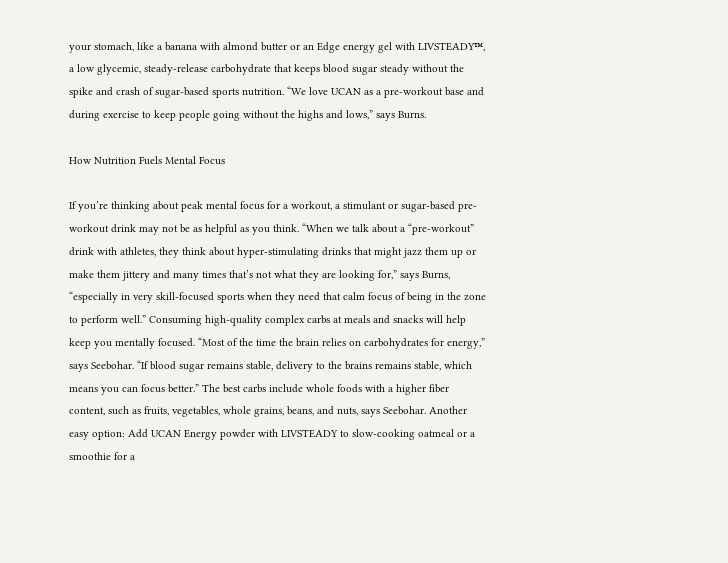your stomach, like a banana with almond butter or an Edge energy gel with LIVSTEADY™, a low glycemic, steady-release carbohydrate that keeps blood sugar steady without the spike and crash of sugar-based sports nutrition. “We love UCAN as a pre-workout base and during exercise to keep people going without the highs and lows,” says Burns.

How Nutrition Fuels Mental Focus

If you’re thinking about peak mental focus for a workout, a stimulant or sugar-based pre-workout drink may not be as helpful as you think. “When we talk about a “pre-workout” drink with athletes, they think about hyper-stimulating drinks that might jazz them up or make them jittery and many times that’s not what they are looking for,” says Burns, “especially in very skill-focused sports when they need that calm focus of being in the zone to perform well.” Consuming high-quality complex carbs at meals and snacks will help keep you mentally focused. “Most of the time the brain relies on carbohydrates for energy,” says Seebohar. “If blood sugar remains stable, delivery to the brains remains stable, which means you can focus better.” The best carbs include whole foods with a higher fiber content, such as fruits, vegetables, whole grains, beans, and nuts, says Seebohar. Another easy option: Add UCAN Energy powder with LIVSTEADY to slow-cooking oatmeal or a smoothie for a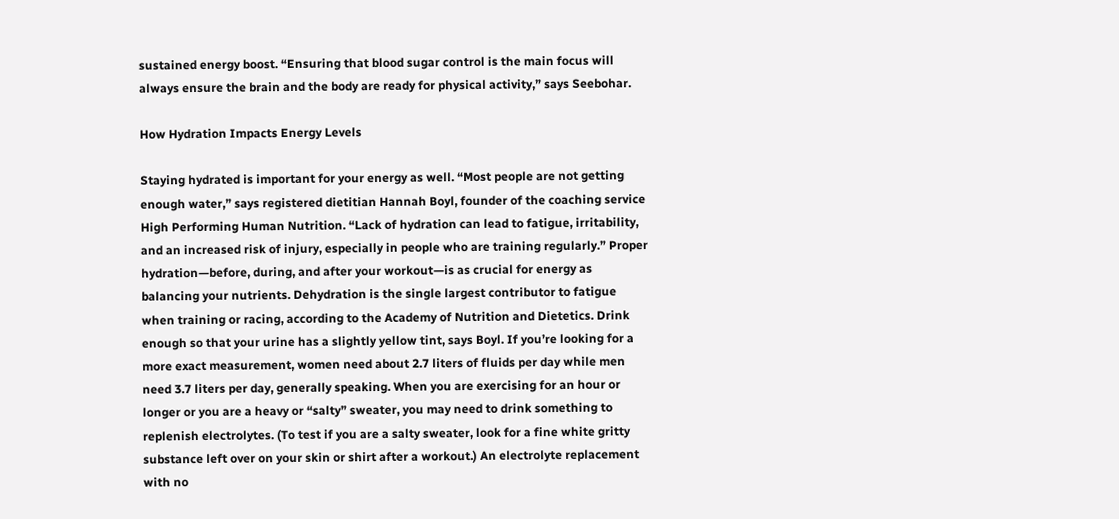sustained energy boost. “Ensuring that blood sugar control is the main focus will always ensure the brain and the body are ready for physical activity,” says Seebohar.

How Hydration Impacts Energy Levels

Staying hydrated is important for your energy as well. “Most people are not getting enough water,” says registered dietitian Hannah Boyl, founder of the coaching service High Performing Human Nutrition. “Lack of hydration can lead to fatigue, irritability, and an increased risk of injury, especially in people who are training regularly.” Proper hydration—before, during, and after your workout—is as crucial for energy as balancing your nutrients. Dehydration is the single largest contributor to fatigue when training or racing, according to the Academy of Nutrition and Dietetics. Drink enough so that your urine has a slightly yellow tint, says Boyl. If you’re looking for a more exact measurement, women need about 2.7 liters of fluids per day while men need 3.7 liters per day, generally speaking. When you are exercising for an hour or longer or you are a heavy or “salty” sweater, you may need to drink something to replenish electrolytes. (To test if you are a salty sweater, look for a fine white gritty substance left over on your skin or shirt after a workout.) An electrolyte replacement with no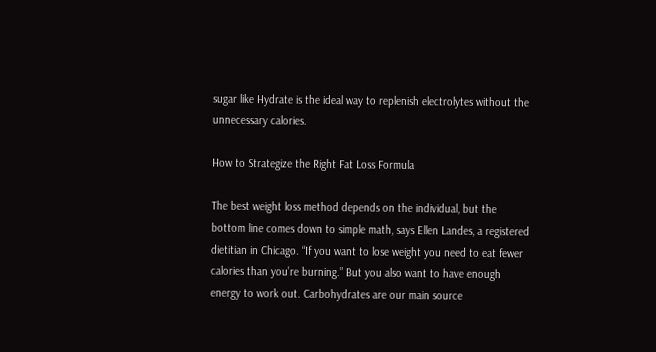sugar like Hydrate is the ideal way to replenish electrolytes without the unnecessary calories.

How to Strategize the Right Fat Loss Formula

The best weight loss method depends on the individual, but the bottom line comes down to simple math, says Ellen Landes, a registered dietitian in Chicago. “If you want to lose weight you need to eat fewer calories than you’re burning.” But you also want to have enough energy to work out. Carbohydrates are our main source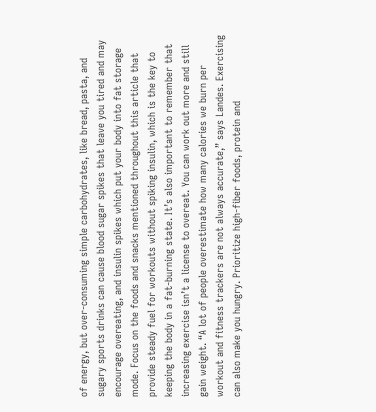of energy, but over-consuming simple carbohydrates, like bread, pasta, and sugary sports drinks can cause blood sugar spikes that leave you tired and may encourage overeating, and insulin spikes which put your body into fat storage mode. Focus on the foods and snacks mentioned throughout this article that provide steady fuel for workouts without spiking insulin, which is the key to keeping the body in a fat-burning state. It’s also important to remember that increasing exercise isn’t a license to overeat. You can work out more and still gain weight. “A lot of people overestimate how many calories we burn per workout and fitness trackers are not always accurate,” says Landes. Exercising can also make you hungry. Prioritize high-fiber foods, protein and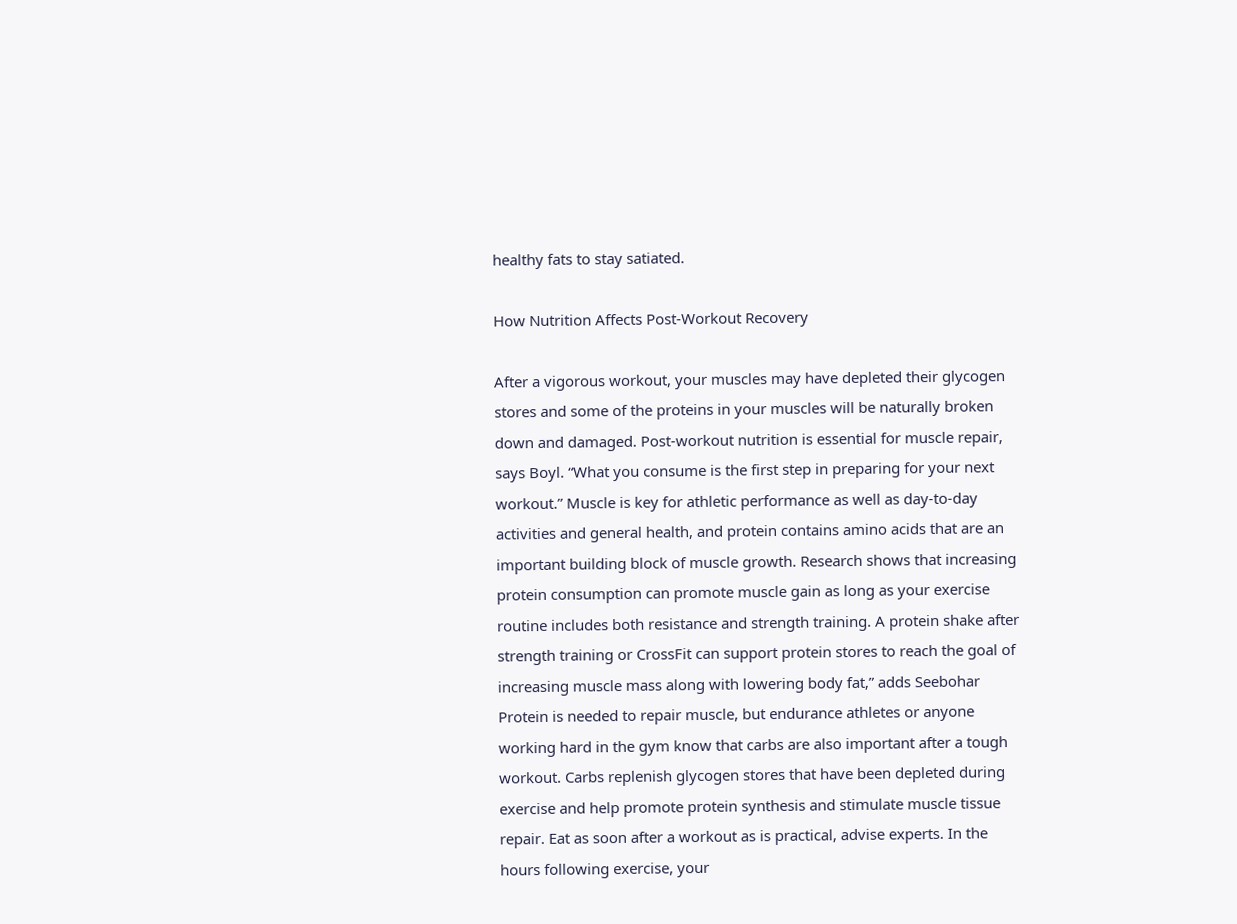healthy fats to stay satiated.

How Nutrition Affects Post-Workout Recovery

After a vigorous workout, your muscles may have depleted their glycogen stores and some of the proteins in your muscles will be naturally broken down and damaged. Post-workout nutrition is essential for muscle repair, says Boyl. “What you consume is the first step in preparing for your next workout.” Muscle is key for athletic performance as well as day-to-day activities and general health, and protein contains amino acids that are an important building block of muscle growth. Research shows that increasing protein consumption can promote muscle gain as long as your exercise routine includes both resistance and strength training. A protein shake after strength training or CrossFit can support protein stores to reach the goal of increasing muscle mass along with lowering body fat,” adds Seebohar Protein is needed to repair muscle, but endurance athletes or anyone working hard in the gym know that carbs are also important after a tough workout. Carbs replenish glycogen stores that have been depleted during exercise and help promote protein synthesis and stimulate muscle tissue repair. Eat as soon after a workout as is practical, advise experts. In the hours following exercise, your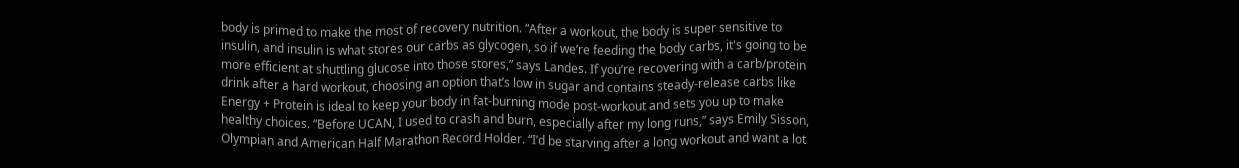body is primed to make the most of recovery nutrition. “After a workout, the body is super sensitive to insulin, and insulin is what stores our carbs as glycogen, so if we’re feeding the body carbs, it's going to be more efficient at shuttling glucose into those stores,” says Landes. If you’re recovering with a carb/protein drink after a hard workout, choosing an option that’s low in sugar and contains steady-release carbs like Energy + Protein is ideal to keep your body in fat-burning mode post-workout and sets you up to make healthy choices. “Before UCAN, I used to crash and burn, especially after my long runs,” says Emily Sisson, Olympian and American Half Marathon Record Holder. “I’d be starving after a long workout and want a lot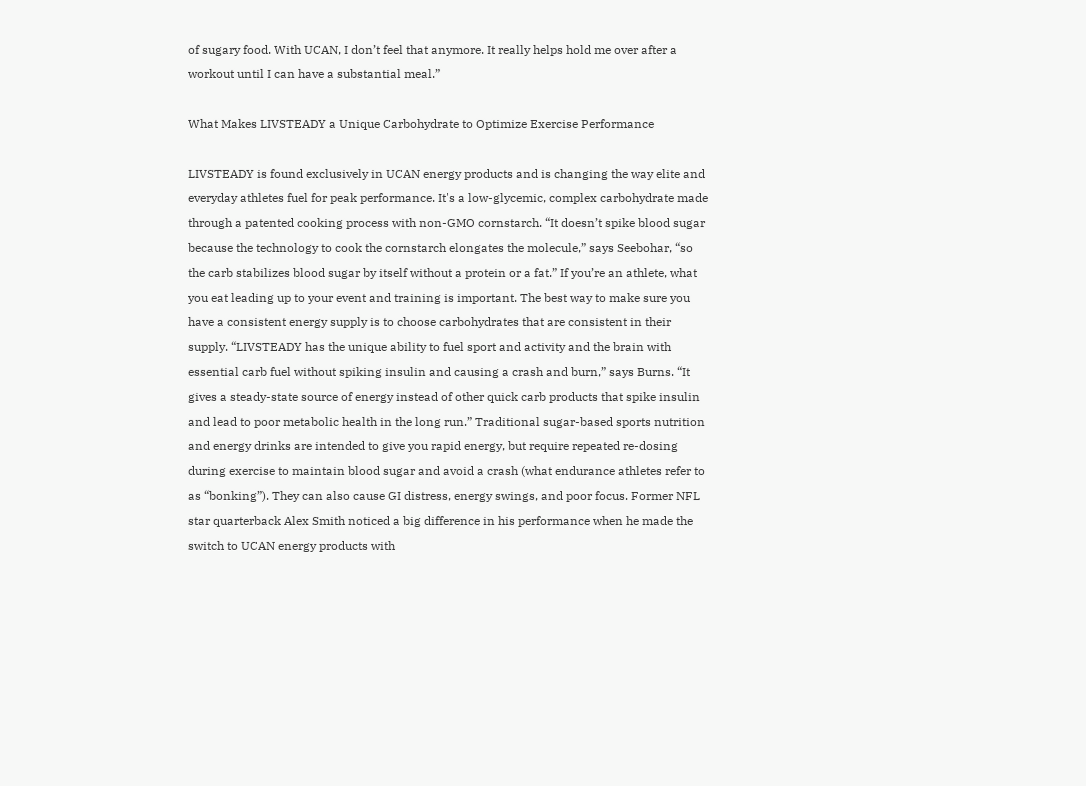of sugary food. With UCAN, I don’t feel that anymore. It really helps hold me over after a workout until I can have a substantial meal.”

What Makes LIVSTEADY a Unique Carbohydrate to Optimize Exercise Performance

LIVSTEADY is found exclusively in UCAN energy products and is changing the way elite and everyday athletes fuel for peak performance. It's a low-glycemic, complex carbohydrate made through a patented cooking process with non-GMO cornstarch. “It doesn’t spike blood sugar because the technology to cook the cornstarch elongates the molecule,” says Seebohar, “so the carb stabilizes blood sugar by itself without a protein or a fat.” If you’re an athlete, what you eat leading up to your event and training is important. The best way to make sure you have a consistent energy supply is to choose carbohydrates that are consistent in their supply. “LIVSTEADY has the unique ability to fuel sport and activity and the brain with essential carb fuel without spiking insulin and causing a crash and burn,” says Burns. “It gives a steady-state source of energy instead of other quick carb products that spike insulin and lead to poor metabolic health in the long run.” Traditional sugar-based sports nutrition and energy drinks are intended to give you rapid energy, but require repeated re-dosing during exercise to maintain blood sugar and avoid a crash (what endurance athletes refer to as “bonking”). They can also cause GI distress, energy swings, and poor focus. Former NFL star quarterback Alex Smith noticed a big difference in his performance when he made the switch to UCAN energy products with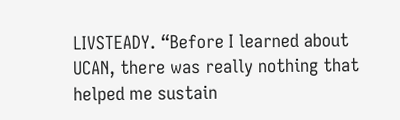LIVSTEADY. “Before I learned about UCAN, there was really nothing that helped me sustain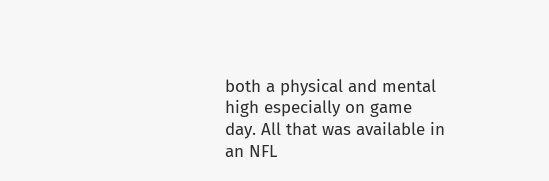both a physical and mental high especially on game day. All that was available in an NFL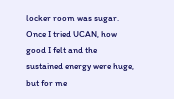locker room was sugar. Once I tried UCAN, how good I felt and the sustained energy were huge, but for me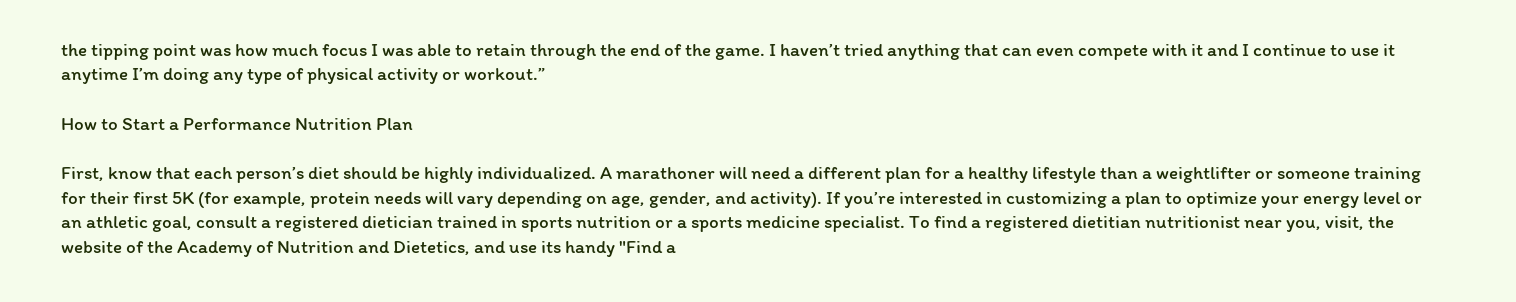the tipping point was how much focus I was able to retain through the end of the game. I haven’t tried anything that can even compete with it and I continue to use it anytime I’m doing any type of physical activity or workout.”

How to Start a Performance Nutrition Plan

First, know that each person’s diet should be highly individualized. A marathoner will need a different plan for a healthy lifestyle than a weightlifter or someone training for their first 5K (for example, protein needs will vary depending on age, gender, and activity). If you’re interested in customizing a plan to optimize your energy level or an athletic goal, consult a registered dietician trained in sports nutrition or a sports medicine specialist. To find a registered dietitian nutritionist near you, visit, the website of the Academy of Nutrition and Dietetics, and use its handy "Find a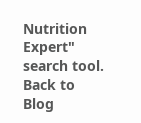Nutrition Expert" search tool.
Back to Blog